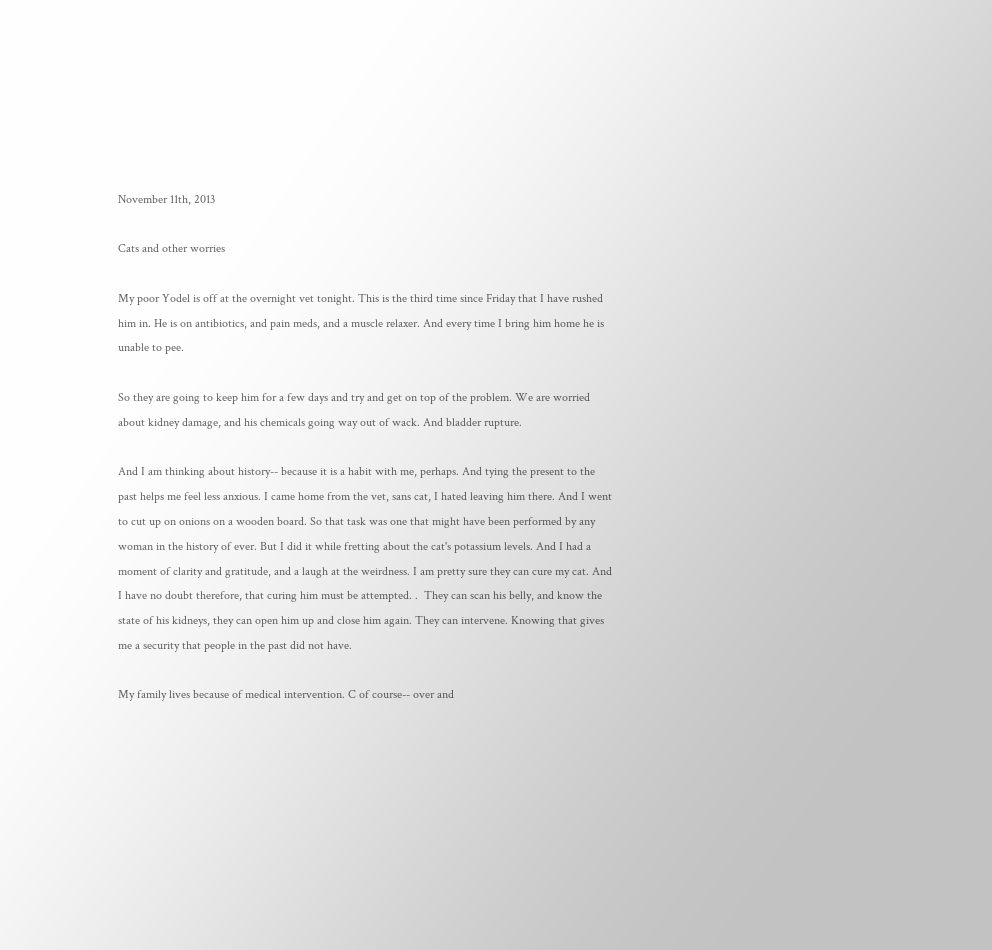November 11th, 2013

Cats and other worries

My poor Yodel is off at the overnight vet tonight. This is the third time since Friday that I have rushed him in. He is on antibiotics, and pain meds, and a muscle relaxer. And every time I bring him home he is unable to pee.

So they are going to keep him for a few days and try and get on top of the problem. We are worried about kidney damage, and his chemicals going way out of wack. And bladder rupture.

And I am thinking about history-- because it is a habit with me, perhaps. And tying the present to the past helps me feel less anxious. I came home from the vet, sans cat, I hated leaving him there. And I went to cut up on onions on a wooden board. So that task was one that might have been performed by any woman in the history of ever. But I did it while fretting about the cat's potassium levels. And I had a moment of clarity and gratitude, and a laugh at the weirdness. I am pretty sure they can cure my cat. And I have no doubt therefore, that curing him must be attempted. .  They can scan his belly, and know the state of his kidneys, they can open him up and close him again. They can intervene. Knowing that gives me a security that people in the past did not have.

My family lives because of medical intervention. C of course-- over and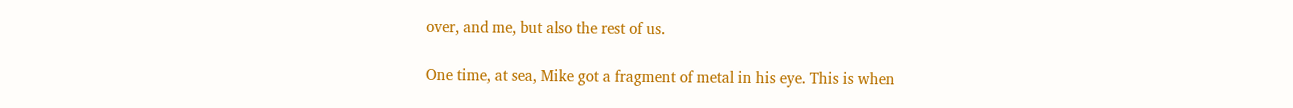over, and me, but also the rest of us.

One time, at sea, Mike got a fragment of metal in his eye. This is when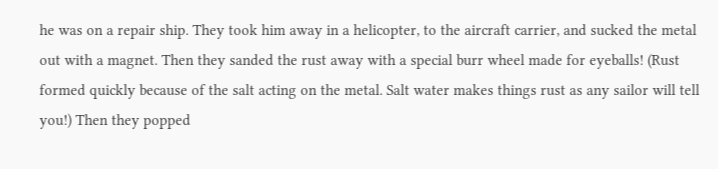he was on a repair ship. They took him away in a helicopter, to the aircraft carrier, and sucked the metal out with a magnet. Then they sanded the rust away with a special burr wheel made for eyeballs! (Rust formed quickly because of the salt acting on the metal. Salt water makes things rust as any sailor will tell you!) Then they popped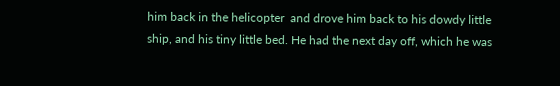him back in the helicopter  and drove him back to his dowdy little ship, and his tiny little bed. He had the next day off, which he was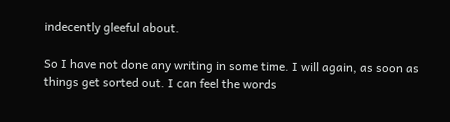indecently gleeful about.

So I have not done any writing in some time. I will again, as soon as things get sorted out. I can feel the words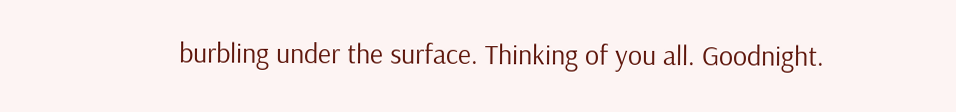burbling under the surface. Thinking of you all. Goodnight.